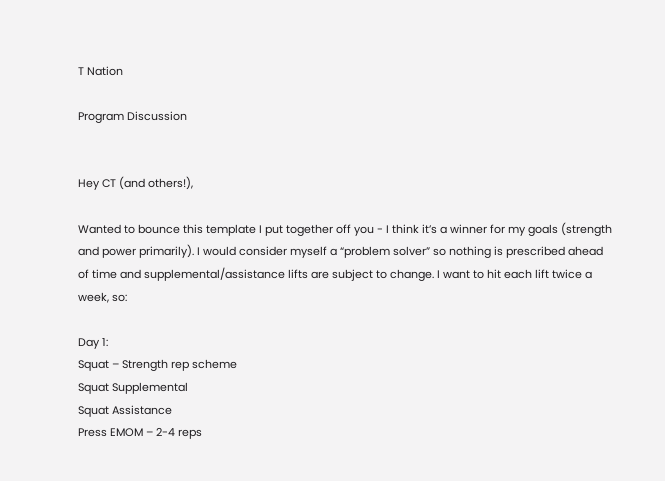T Nation

Program Discussion


Hey CT (and others!),

Wanted to bounce this template I put together off you - I think it’s a winner for my goals (strength and power primarily). I would consider myself a “problem solver” so nothing is prescribed ahead of time and supplemental/assistance lifts are subject to change. I want to hit each lift twice a week, so:

Day 1:
Squat – Strength rep scheme
Squat Supplemental
Squat Assistance
Press EMOM – 2-4 reps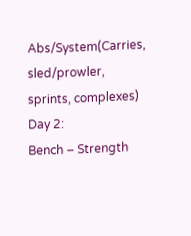Abs/System(Carries, sled/prowler, sprints, complexes)
Day 2:
Bench – Strength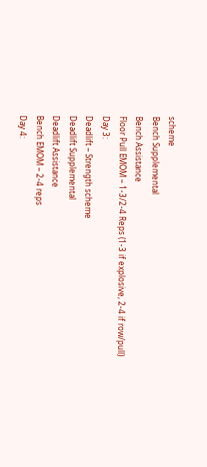scheme
Bench Supplemental
Bench Assistance
Floor Pull EMOM – 1-3/2-4 Reps (1-3 if explosive, 2-4 if row/pull)
Day 3:
Deadlift – Strength scheme
Deadlift Supplemental
Deadlift Assistance
Bench EMOM – 2-4 reps
Day 4: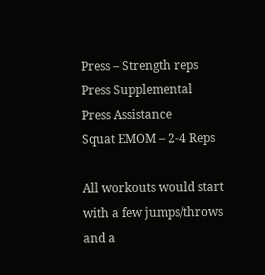Press – Strength reps
Press Supplemental
Press Assistance
Squat EMOM – 2-4 Reps

All workouts would start with a few jumps/throws and a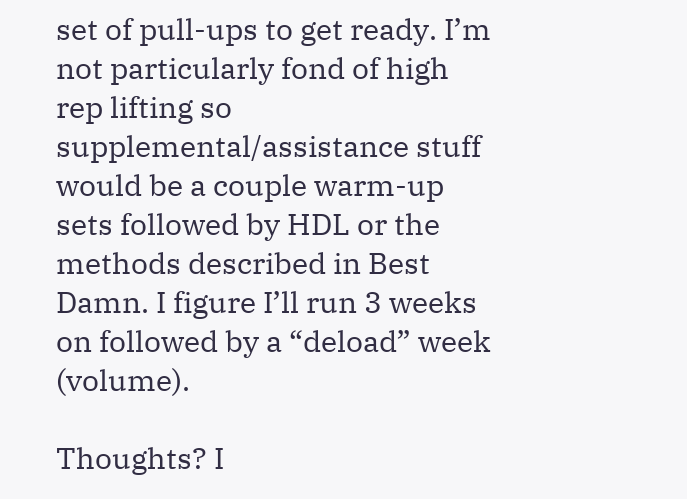set of pull-ups to get ready. I’m not particularly fond of high rep lifting so supplemental/assistance stuff would be a couple warm-up sets followed by HDL or the methods described in Best Damn. I figure I’ll run 3 weeks on followed by a “deload” week (volume).

Thoughts? I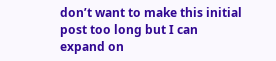don’t want to make this initial post too long but I can expand on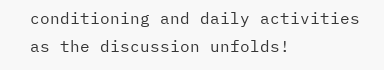conditioning and daily activities as the discussion unfolds!